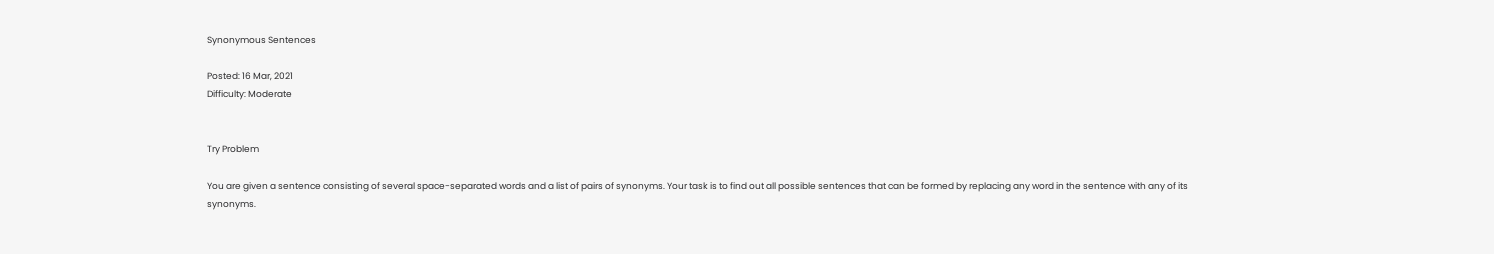Synonymous Sentences

Posted: 16 Mar, 2021
Difficulty: Moderate


Try Problem

You are given a sentence consisting of several space-separated words and a list of pairs of synonyms. Your task is to find out all possible sentences that can be formed by replacing any word in the sentence with any of its synonyms.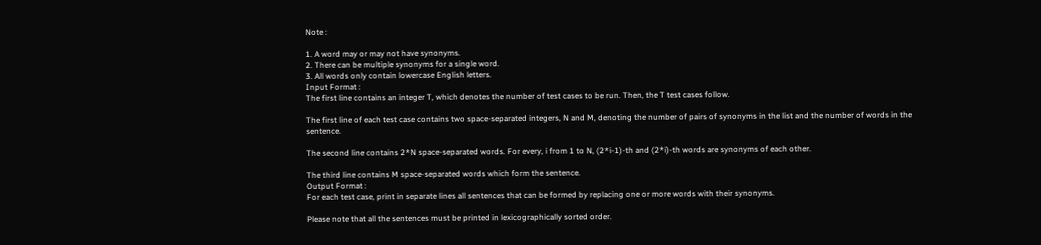Note :

1. A word may or may not have synonyms.
2. There can be multiple synonyms for a single word.
3. All words only contain lowercase English letters.
Input Format :
The first line contains an integer T, which denotes the number of test cases to be run. Then, the T test cases follow.

The first line of each test case contains two space-separated integers, N and M, denoting the number of pairs of synonyms in the list and the number of words in the sentence.

The second line contains 2*N space-separated words. For every, i from 1 to N, (2*i-1)-th and (2*i)-th words are synonyms of each other.

The third line contains M space-separated words which form the sentence.
Output Format :
For each test case, print in separate lines all sentences that can be formed by replacing one or more words with their synonyms.

Please note that all the sentences must be printed in lexicographically sorted order.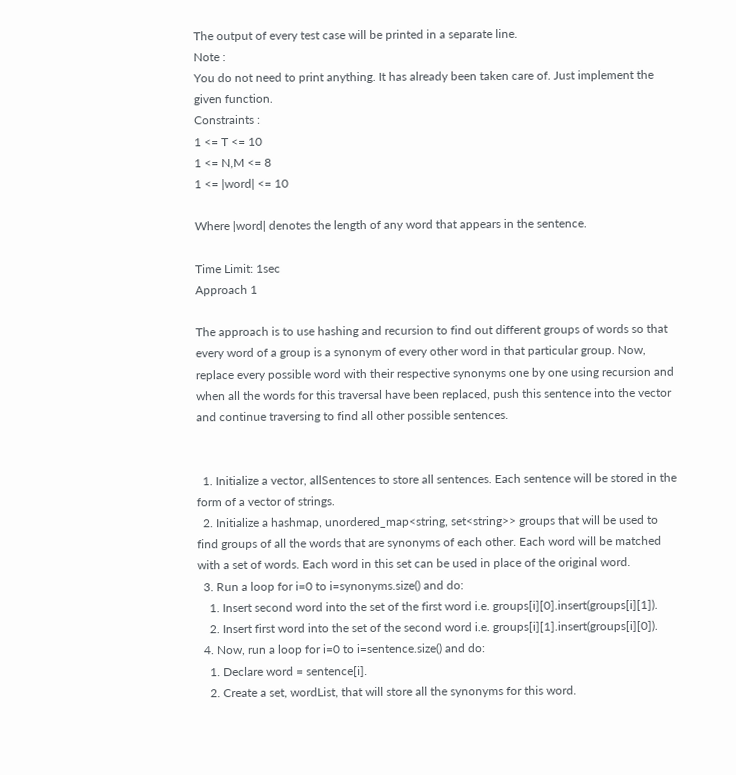The output of every test case will be printed in a separate line.
Note :
You do not need to print anything. It has already been taken care of. Just implement the given function.
Constraints :
1 <= T <= 10
1 <= N,M <= 8
1 <= |word| <= 10

Where |word| denotes the length of any word that appears in the sentence.

Time Limit: 1sec
Approach 1

The approach is to use hashing and recursion to find out different groups of words so that every word of a group is a synonym of every other word in that particular group. Now, replace every possible word with their respective synonyms one by one using recursion and when all the words for this traversal have been replaced, push this sentence into the vector and continue traversing to find all other possible sentences.


  1. Initialize a vector, allSentences to store all sentences. Each sentence will be stored in the form of a vector of strings.
  2. Initialize a hashmap, unordered_map<string, set<string>> groups that will be used to find groups of all the words that are synonyms of each other. Each word will be matched with a set of words. Each word in this set can be used in place of the original word.
  3. Run a loop for i=0 to i=synonyms.size() and do:
    1. Insert second word into the set of the first word i.e. groups[i][0].insert(groups[i][1]).
    2. Insert first word into the set of the second word i.e. groups[i][1].insert(groups[i][0]).
  4. Now, run a loop for i=0 to i=sentence.size() and do:
    1. Declare word = sentence[i].
    2. Create a set, wordList, that will store all the synonyms for this word.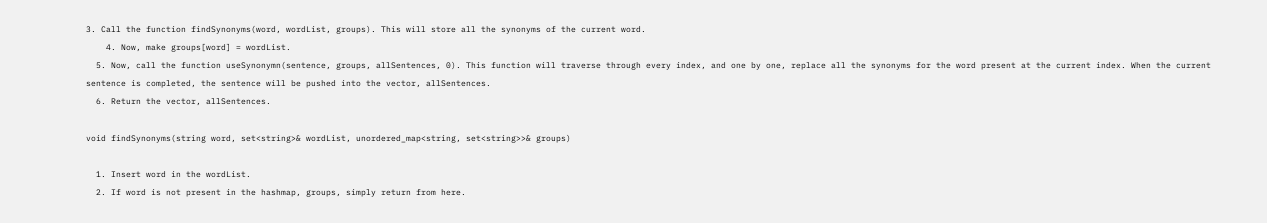3. Call the function findSynonyms(word, wordList, groups). This will store all the synonyms of the current word.
    4. Now, make groups[word] = wordList.
  5. Now, call the function useSynonymn(sentence, groups, allSentences, 0). This function will traverse through every index, and one by one, replace all the synonyms for the word present at the current index. When the current sentence is completed, the sentence will be pushed into the vector, allSentences.
  6. Return the vector, allSentences.

void findSynonyms(string word, set<string>& wordList, unordered_map<string, set<string>>& groups)

  1. Insert word in the wordList.
  2. If word is not present in the hashmap, groups, simply return from here.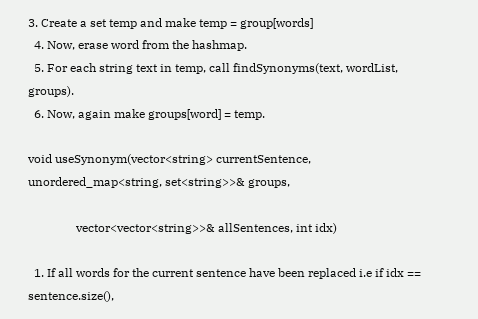3. Create a set temp and make temp = group[words]
  4. Now, erase word from the hashmap.
  5. For each string text in temp, call findSynonyms(text, wordList, groups).
  6. Now, again make groups[word] = temp.

void useSynonym(vector<string> currentSentence, unordered_map<string, set<string>>& groups,

                vector<vector<string>>& allSentences, int idx)

  1. If all words for the current sentence have been replaced i.e if idx == sentence.size(),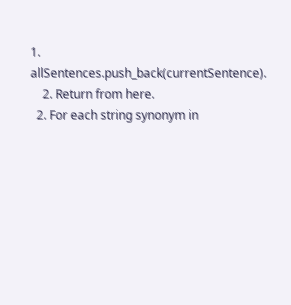1. allSentences.push_back(currentSentence).
    2. Return from here.
  2. For each string synonym in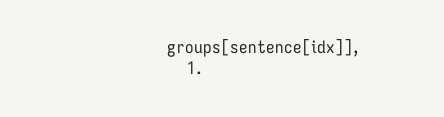groups[sentence[idx]],
    1.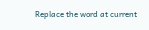Replace the word at current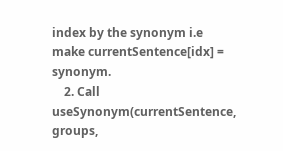index by the synonym i.e make currentSentence[idx] = synonym.
    2. Call useSynonym(currentSentence, groups,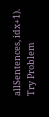allSentences, idx+1).
Try Problem